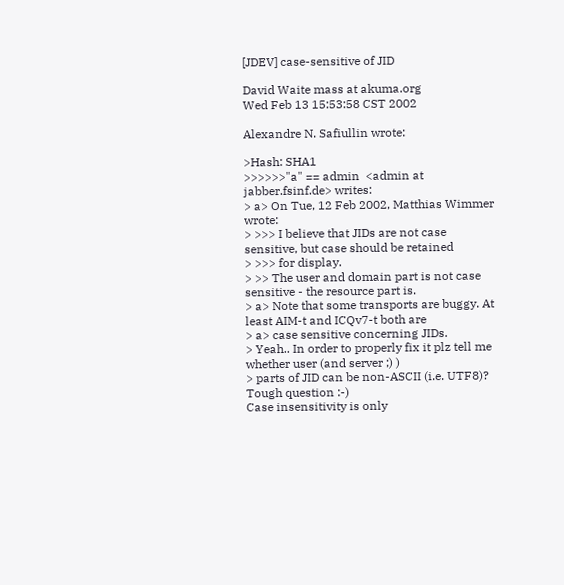[JDEV] case-sensitive of JID

David Waite mass at akuma.org
Wed Feb 13 15:53:58 CST 2002

Alexandre N. Safiullin wrote:

>Hash: SHA1
>>>>>>"a" == admin  <admin at jabber.fsinf.de> writes:
> a> On Tue, 12 Feb 2002, Matthias Wimmer wrote:
> >>> I believe that JIDs are not case sensitive, but case should be retained
> >>> for display.
> >> The user and domain part is not case sensitive - the resource part is.
> a> Note that some transports are buggy. At least AIM-t and ICQv7-t both are
> a> case sensitive concerning JIDs.
> Yeah.. In order to properly fix it plz tell me whether user (and server ;) )
> parts of JID can be non-ASCII (i.e. UTF8)?
Tough question :-)
Case insensitivity is only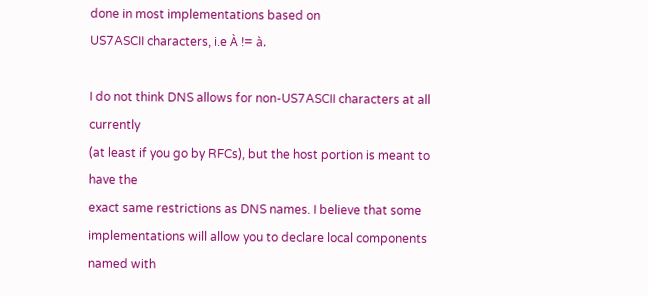done in most implementations based on
US7ASCII characters, i.e À != à.

I do not think DNS allows for non-US7ASCII characters at all currently
(at least if you go by RFCs), but the host portion is meant to have the
exact same restrictions as DNS names. I believe that some
implementations will allow you to declare local components named with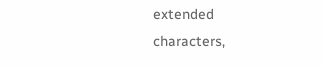extended characters,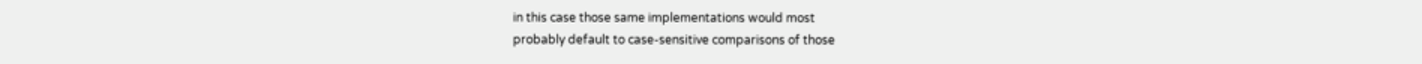in this case those same implementations would most
probably default to case-sensitive comparisons of those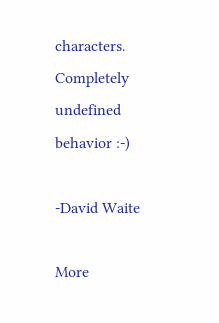characters.
Completely undefined behavior :-)

-David Waite

More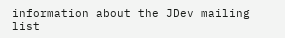information about the JDev mailing list